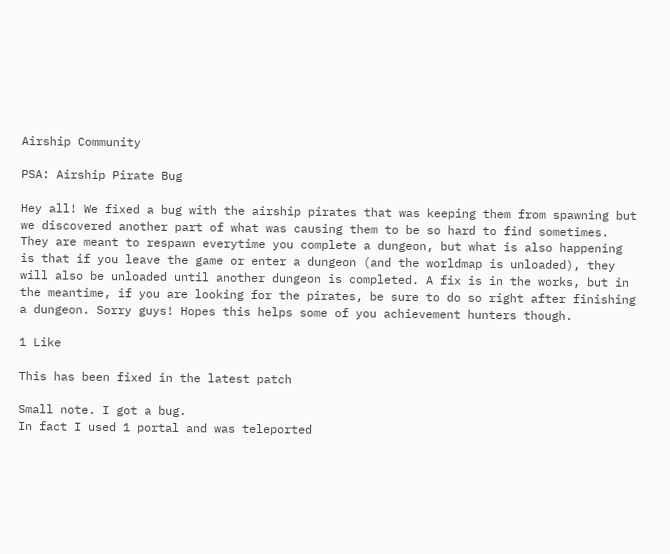Airship Community

PSA: Airship Pirate Bug

Hey all! We fixed a bug with the airship pirates that was keeping them from spawning but we discovered another part of what was causing them to be so hard to find sometimes. They are meant to respawn everytime you complete a dungeon, but what is also happening is that if you leave the game or enter a dungeon (and the worldmap is unloaded), they will also be unloaded until another dungeon is completed. A fix is in the works, but in the meantime, if you are looking for the pirates, be sure to do so right after finishing a dungeon. Sorry guys! Hopes this helps some of you achievement hunters though.

1 Like

This has been fixed in the latest patch

Small note. I got a bug.
In fact I used 1 portal and was teleported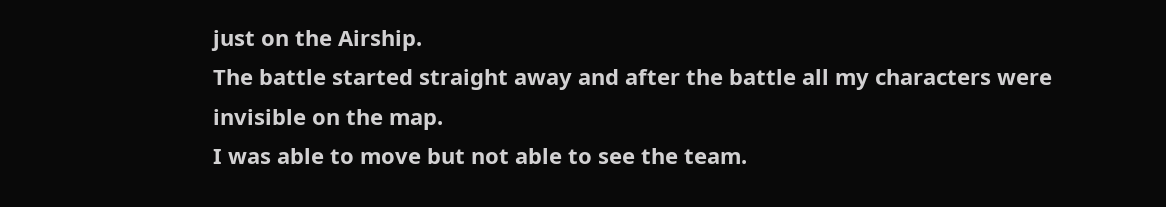just on the Airship.
The battle started straight away and after the battle all my characters were invisible on the map.
I was able to move but not able to see the team.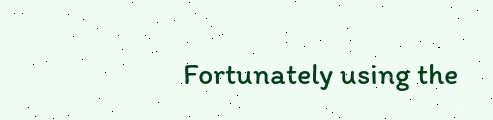Fortunately using the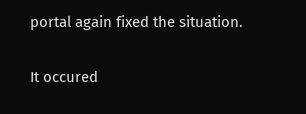portal again fixed the situation.

It occured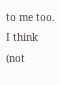to me too. I think (not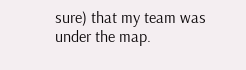sure) that my team was under the map.